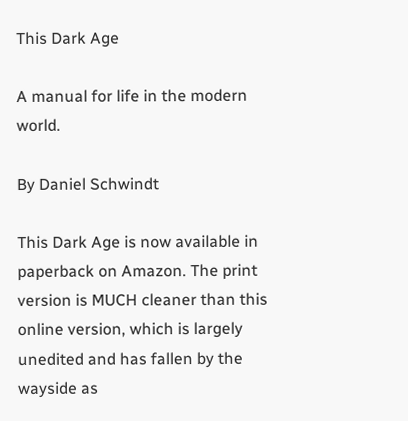This Dark Age

A manual for life in the modern world.

By Daniel Schwindt

This Dark Age is now available in paperback on Amazon. The print version is MUCH cleaner than this online version, which is largely unedited and has fallen by the wayside as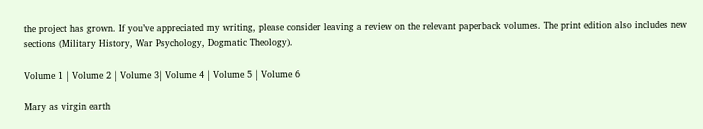the project has grown. If you’ve appreciated my writing, please consider leaving a review on the relevant paperback volumes. The print edition also includes new sections (Military History, War Psychology, Dogmatic Theology).

Volume 1 | Volume 2 | Volume 3| Volume 4 | Volume 5 | Volume 6

Mary as virgin earth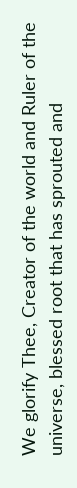We glorify Thee, Creator of the world and Ruler of the universe, blessed root that has sprouted and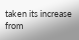taken its increase from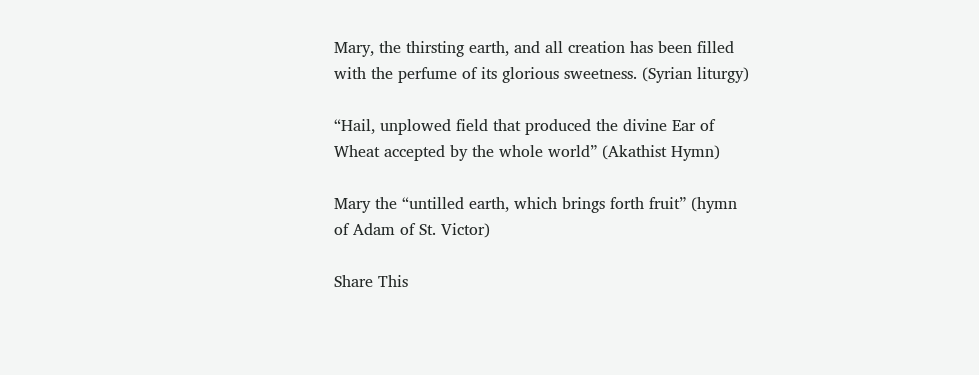Mary, the thirsting earth, and all creation has been filled with the perfume of its glorious sweetness. (Syrian liturgy)

“Hail, unplowed field that produced the divine Ear of Wheat accepted by the whole world” (Akathist Hymn)

Mary the “untilled earth, which brings forth fruit” (hymn of Adam of St. Victor)

Share This